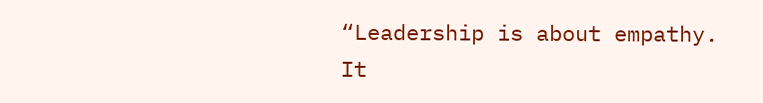“Leadership is about empathy. It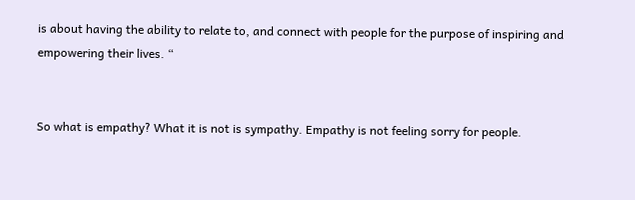is about having the ability to relate to, and connect with people for the purpose of inspiring and empowering their lives. “


So what is empathy? What it is not is sympathy. Empathy is not feeling sorry for people.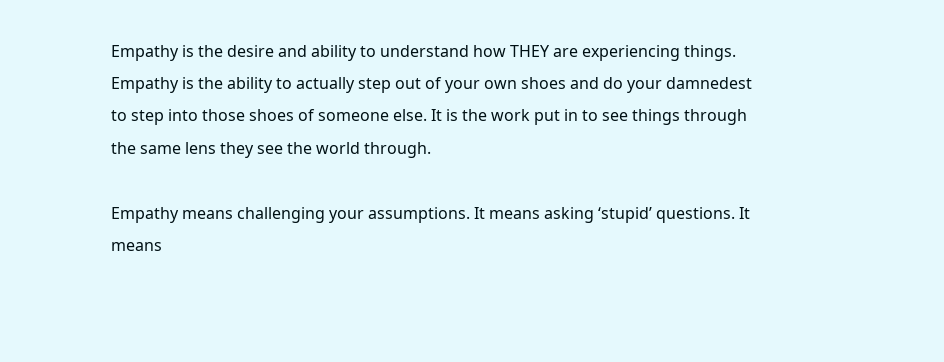Empathy is the desire and ability to understand how THEY are experiencing things. Empathy is the ability to actually step out of your own shoes and do your damnedest to step into those shoes of someone else. It is the work put in to see things through the same lens they see the world through.

Empathy means challenging your assumptions. It means asking ‘stupid’ questions. It means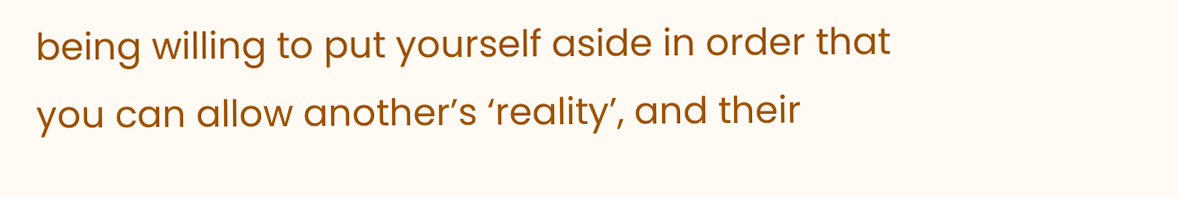being willing to put yourself aside in order that you can allow another’s ‘reality’, and their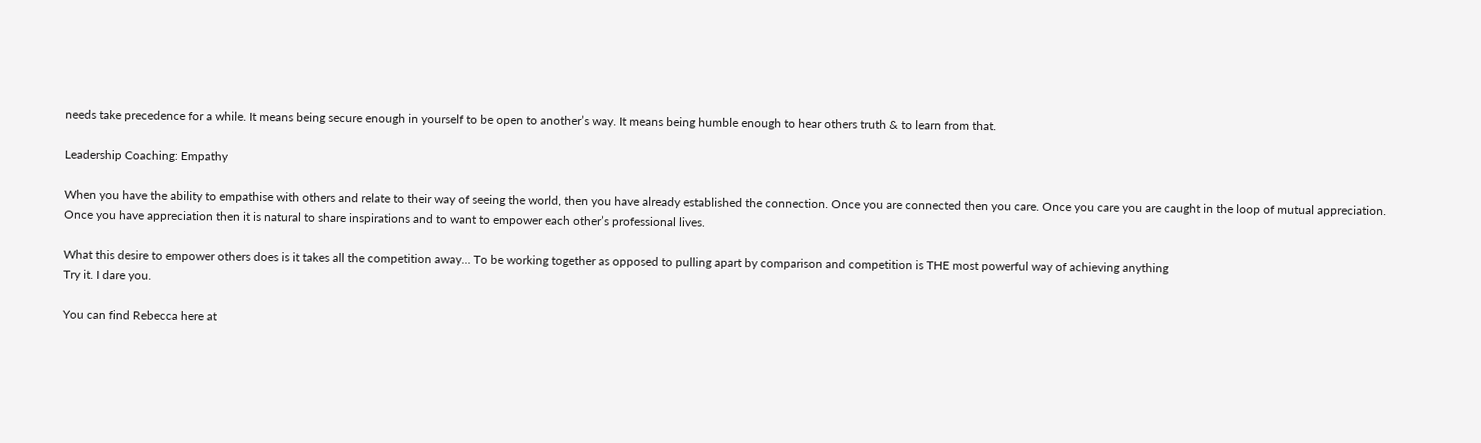needs take precedence for a while. It means being secure enough in yourself to be open to another’s way. It means being humble enough to hear others truth & to learn from that.

Leadership Coaching: Empathy

When you have the ability to empathise with others and relate to their way of seeing the world, then you have already established the connection. Once you are connected then you care. Once you care you are caught in the loop of mutual appreciation. Once you have appreciation then it is natural to share inspirations and to want to empower each other’s professional lives.

What this desire to empower others does is it takes all the competition away… To be working together as opposed to pulling apart by comparison and competition is THE most powerful way of achieving anything
Try it. I dare you.

You can find Rebecca here at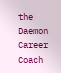the Daemon Career Coach